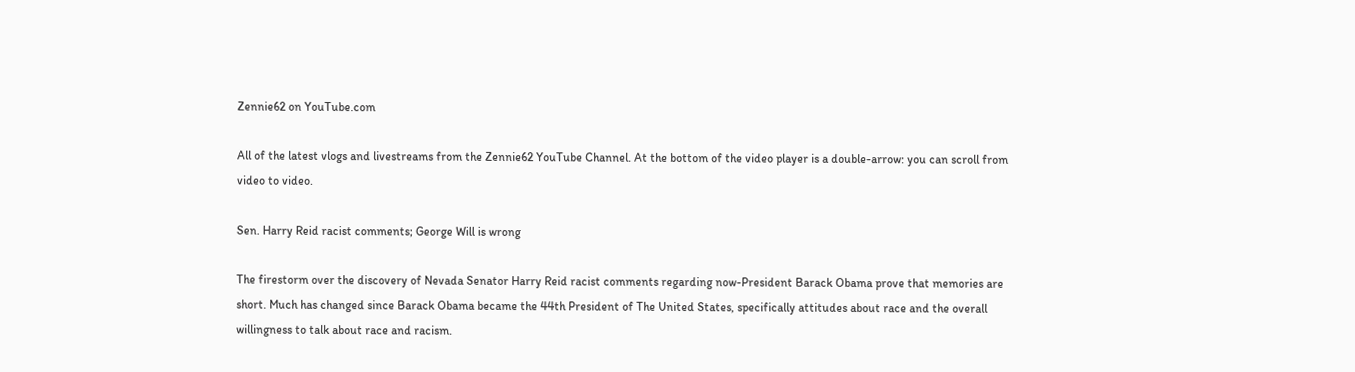Zennie62 on YouTube.com

All of the latest vlogs and livestreams from the Zennie62 YouTube Channel. At the bottom of the video player is a double-arrow: you can scroll from video to video.

Sen. Harry Reid racist comments; George Will is wrong

The firestorm over the discovery of Nevada Senator Harry Reid racist comments regarding now-President Barack Obama prove that memories are short. Much has changed since Barack Obama became the 44th President of The United States, specifically attitudes about race and the overall willingness to talk about race and racism.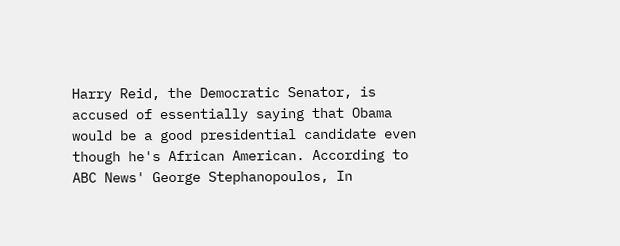Harry Reid, the Democratic Senator, is accused of essentially saying that Obama would be a good presidential candidate even though he's African American. According to ABC News' George Stephanopoulos, In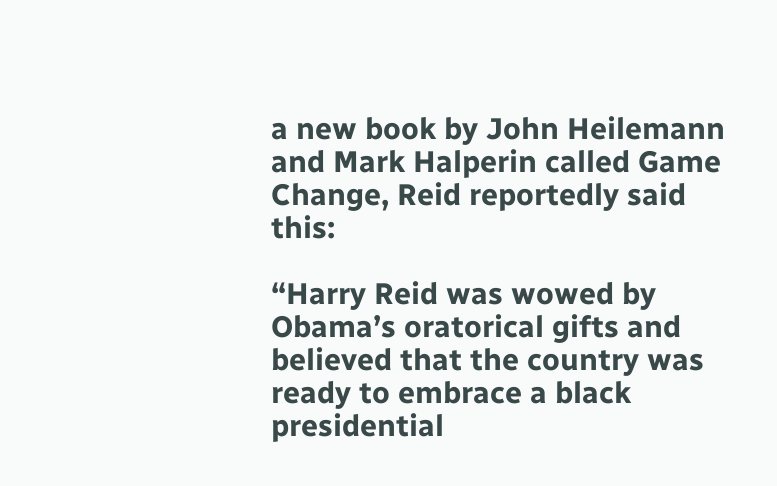a new book by John Heilemann and Mark Halperin called Game Change, Reid reportedly said this:

“Harry Reid was wowed by Obama’s oratorical gifts and believed that the country was ready to embrace a black presidential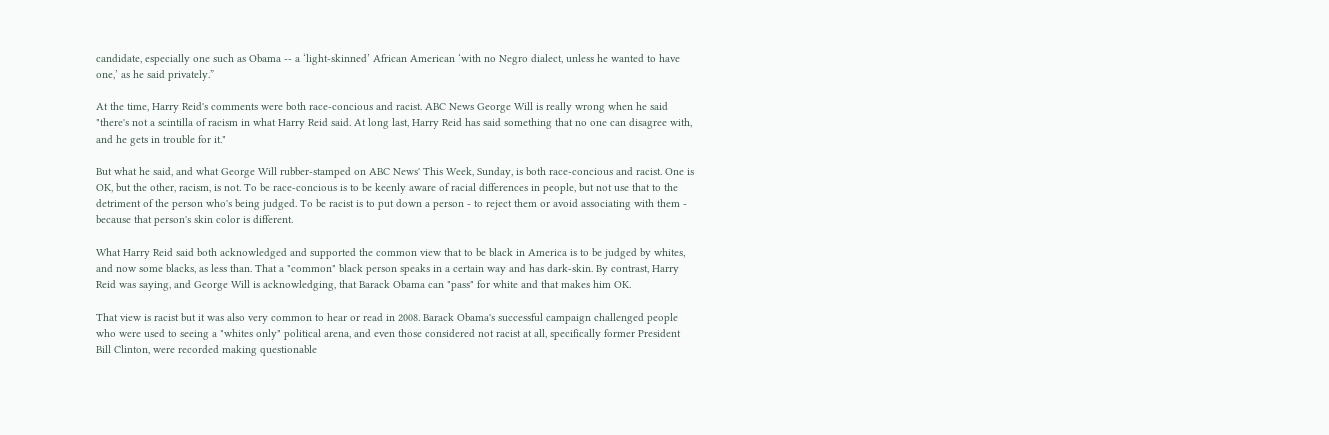candidate, especially one such as Obama -- a ‘light-skinned’ African American ‘with no Negro dialect, unless he wanted to have one,’ as he said privately.”

At the time, Harry Reid's comments were both race-concious and racist. ABC News George Will is really wrong when he said "there's not a scintilla of racism in what Harry Reid said. At long last, Harry Reid has said something that no one can disagree with, and he gets in trouble for it."

But what he said, and what George Will rubber-stamped on ABC News' This Week, Sunday, is both race-concious and racist. One is OK, but the other, racism, is not. To be race-concious is to be keenly aware of racial differences in people, but not use that to the detriment of the person who's being judged. To be racist is to put down a person - to reject them or avoid associating with them - because that person's skin color is different.

What Harry Reid said both acknowledged and supported the common view that to be black in America is to be judged by whites, and now some blacks, as less than. That a "common" black person speaks in a certain way and has dark-skin. By contrast, Harry Reid was saying, and George Will is acknowledging, that Barack Obama can "pass" for white and that makes him OK.

That view is racist but it was also very common to hear or read in 2008. Barack Obama's successful campaign challenged people who were used to seeing a "whites only" political arena, and even those considered not racist at all, specifically former President Bill Clinton, were recorded making questionable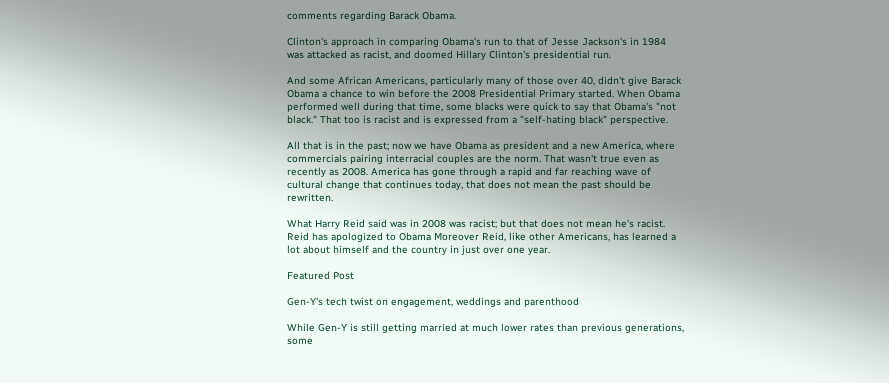comments regarding Barack Obama.

Clinton's approach in comparing Obama's run to that of Jesse Jackson's in 1984 was attacked as racist, and doomed Hillary Clinton's presidential run.

And some African Americans, particularly many of those over 40, didn't give Barack Obama a chance to win before the 2008 Presidential Primary started. When Obama performed well during that time, some blacks were quick to say that Obama's "not black." That too is racist and is expressed from a "self-hating black" perspective.

All that is in the past; now we have Obama as president and a new America, where commercials pairing interracial couples are the norm. That wasn't true even as recently as 2008. America has gone through a rapid and far reaching wave of cultural change that continues today, that does not mean the past should be rewritten.

What Harry Reid said was in 2008 was racist; but that does not mean he's racist. Reid has apologized to Obama Moreover Reid, like other Americans, has learned a lot about himself and the country in just over one year.

Featured Post

Gen-Y's tech twist on engagement, weddings and parenthood

While Gen-Y is still getting married at much lower rates than previous generations, some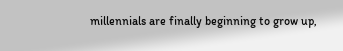millennials are finally beginning to grow up,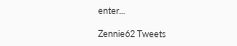enter...

Zennie62 Tweets